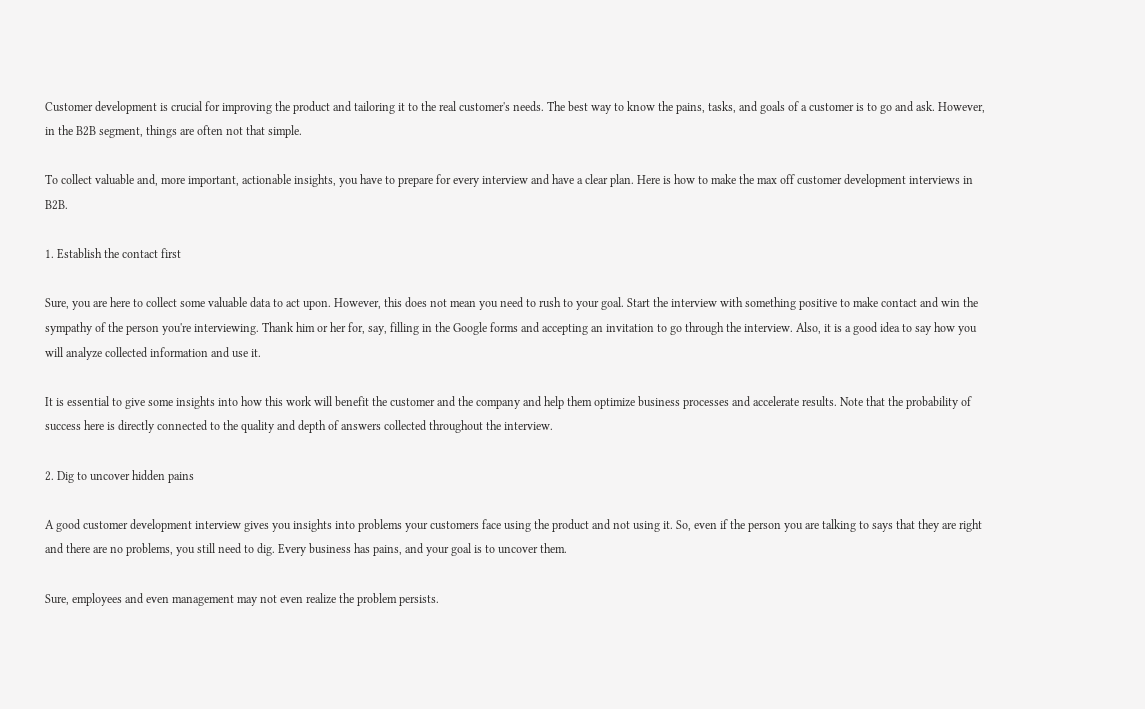Customer development is crucial for improving the product and tailoring it to the real customer's needs. The best way to know the pains, tasks, and goals of a customer is to go and ask. However, in the B2B segment, things are often not that simple.

To collect valuable and, more important, actionable insights, you have to prepare for every interview and have a clear plan. Here is how to make the max off customer development interviews in B2B.

1. Establish the contact first

Sure, you are here to collect some valuable data to act upon. However, this does not mean you need to rush to your goal. Start the interview with something positive to make contact and win the sympathy of the person you're interviewing. Thank him or her for, say, filling in the Google forms and accepting an invitation to go through the interview. Also, it is a good idea to say how you will analyze collected information and use it.

It is essential to give some insights into how this work will benefit the customer and the company and help them optimize business processes and accelerate results. Note that the probability of success here is directly connected to the quality and depth of answers collected throughout the interview.

2. Dig to uncover hidden pains

A good customer development interview gives you insights into problems your customers face using the product and not using it. So, even if the person you are talking to says that they are right and there are no problems, you still need to dig. Every business has pains, and your goal is to uncover them.

Sure, employees and even management may not even realize the problem persists.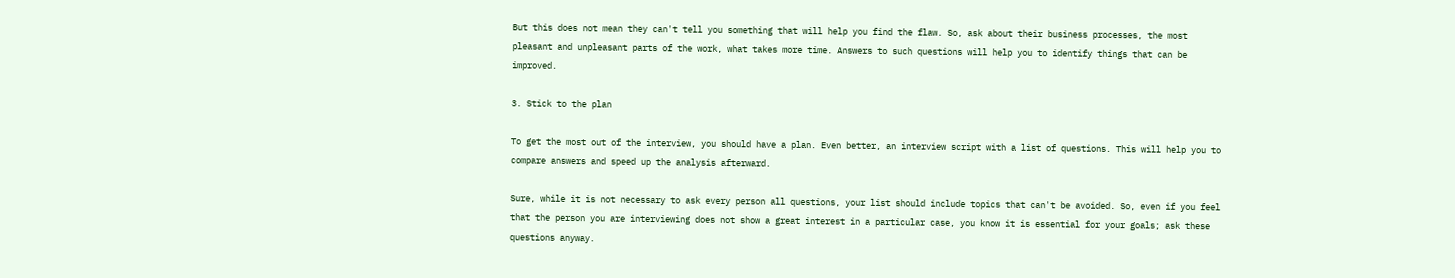But this does not mean they can't tell you something that will help you find the flaw. So, ask about their business processes, the most pleasant and unpleasant parts of the work, what takes more time. Answers to such questions will help you to identify things that can be improved.

3. Stick to the plan

To get the most out of the interview, you should have a plan. Even better, an interview script with a list of questions. This will help you to compare answers and speed up the analysis afterward.

Sure, while it is not necessary to ask every person all questions, your list should include topics that can't be avoided. So, even if you feel that the person you are interviewing does not show a great interest in a particular case, you know it is essential for your goals; ask these questions anyway.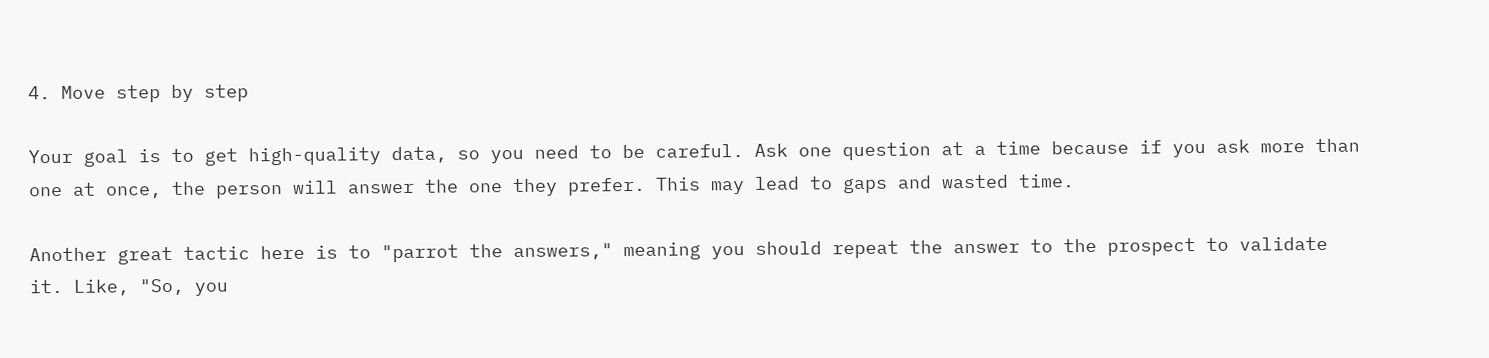4. Move step by step

Your goal is to get high-quality data, so you need to be careful. Ask one question at a time because if you ask more than one at once, the person will answer the one they prefer. This may lead to gaps and wasted time.

Another great tactic here is to "parrot the answers," meaning you should repeat the answer to the prospect to validate it. Like, "So, you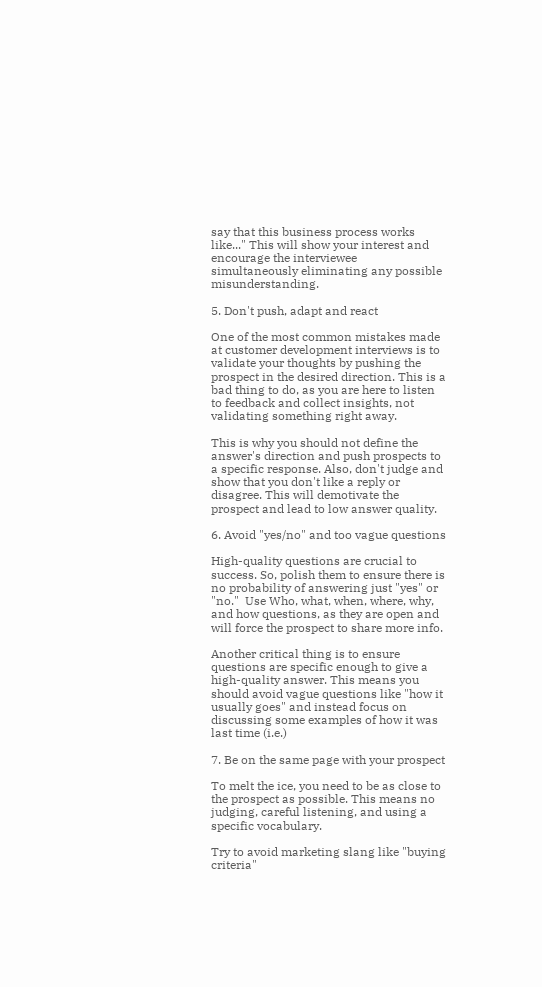say that this business process works like..." This will show your interest and encourage the interviewee simultaneously eliminating any possible misunderstanding.

5. Don't push, adapt and react

One of the most common mistakes made at customer development interviews is to validate your thoughts by pushing the prospect in the desired direction. This is a bad thing to do, as you are here to listen to feedback and collect insights, not validating something right away.

This is why you should not define the answer's direction and push prospects to a specific response. Also, don't judge and show that you don't like a reply or disagree. This will demotivate the prospect and lead to low answer quality.

6. Avoid "yes/no" and too vague questions

High-quality questions are crucial to success. So, polish them to ensure there is no probability of answering just "yes" or "no."  Use Who, what, when, where, why, and how questions, as they are open and will force the prospect to share more info.

Another critical thing is to ensure questions are specific enough to give a high-quality answer. This means you should avoid vague questions like "how it usually goes" and instead focus on discussing some examples of how it was last time (i.e.)

7. Be on the same page with your prospect

To melt the ice, you need to be as close to the prospect as possible. This means no judging, careful listening, and using a specific vocabulary.

Try to avoid marketing slang like "buying criteria"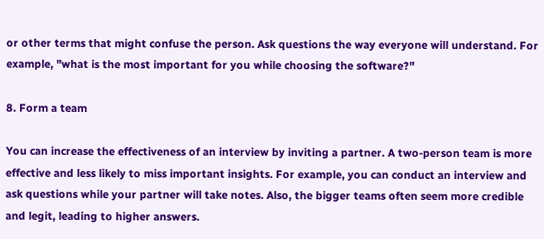or other terms that might confuse the person. Ask questions the way everyone will understand. For example, "what is the most important for you while choosing the software?"

8. Form a team

You can increase the effectiveness of an interview by inviting a partner. A two-person team is more effective and less likely to miss important insights. For example, you can conduct an interview and ask questions while your partner will take notes. Also, the bigger teams often seem more credible and legit, leading to higher answers.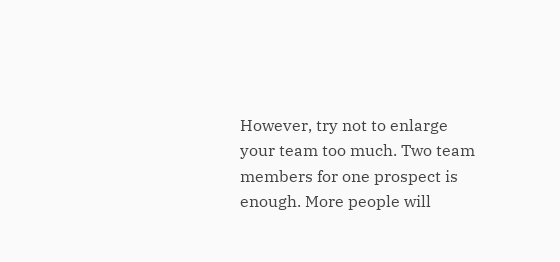However, try not to enlarge your team too much. Two team members for one prospect is enough. More people will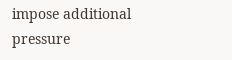impose additional pressure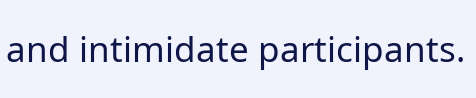and intimidate participants.